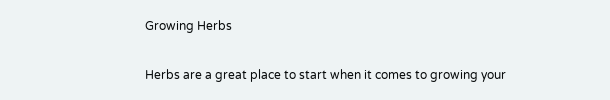Growing Herbs

Herbs are a great place to start when it comes to growing your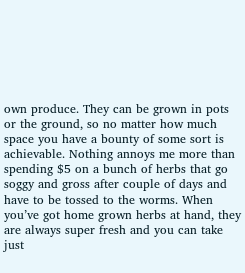own produce. They can be grown in pots or the ground, so no matter how much space you have a bounty of some sort is achievable. Nothing annoys me more than spending $5 on a bunch of herbs that go soggy and gross after couple of days and have to be tossed to the worms. When you’ve got home grown herbs at hand, they are always super fresh and you can take just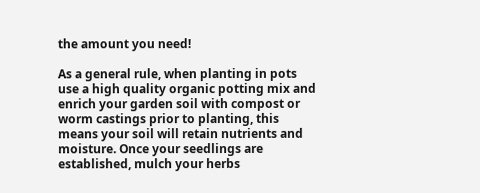the amount you need!

As a general rule, when planting in pots use a high quality organic potting mix and enrich your garden soil with compost or worm castings prior to planting, this means your soil will retain nutrients and moisture. Once your seedlings are established, mulch your herbs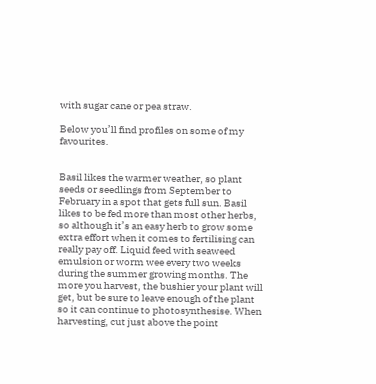with sugar cane or pea straw.

Below you’ll find profiles on some of my favourites.


Basil likes the warmer weather, so plant seeds or seedlings from September to February in a spot that gets full sun. Basil likes to be fed more than most other herbs, so although it’s an easy herb to grow some extra effort when it comes to fertilising can really pay off. Liquid feed with seaweed emulsion or worm wee every two weeks during the summer growing months. The more you harvest, the bushier your plant will get, but be sure to leave enough of the plant so it can continue to photosynthesise. When harvesting, cut just above the point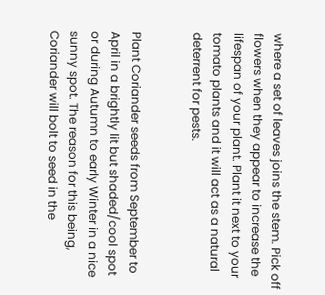where a set of leaves joins the stem. Pick off flowers when they appear to increase the lifespan of your plant. Plant it next to your tomato plants and it will act as a natural deterrent for pests.


Plant Coriander seeds from September to April in a brightly lit but shaded/cool spot or during Autumn to early Winter in a nice sunny spot. The reason for this being, Coriander will bolt to seed in the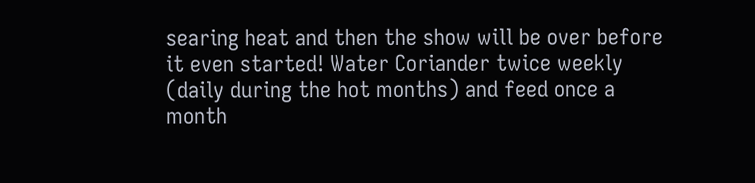searing heat and then the show will be over before it even started! Water Coriander twice weekly (daily during the hot months) and feed once a month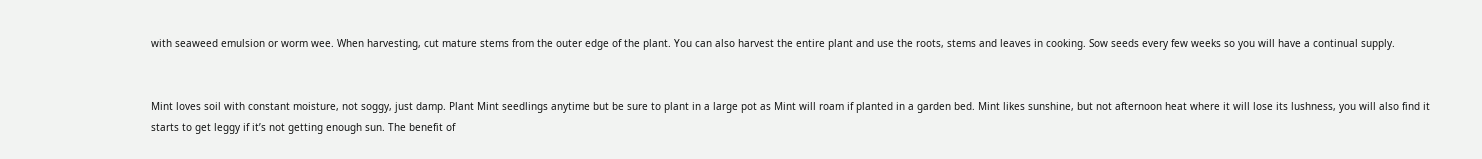with seaweed emulsion or worm wee. When harvesting, cut mature stems from the outer edge of the plant. You can also harvest the entire plant and use the roots, stems and leaves in cooking. Sow seeds every few weeks so you will have a continual supply.


Mint loves soil with constant moisture, not soggy, just damp. Plant Mint seedlings anytime but be sure to plant in a large pot as Mint will roam if planted in a garden bed. Mint likes sunshine, but not afternoon heat where it will lose its lushness, you will also find it starts to get leggy if it’s not getting enough sun. The benefit of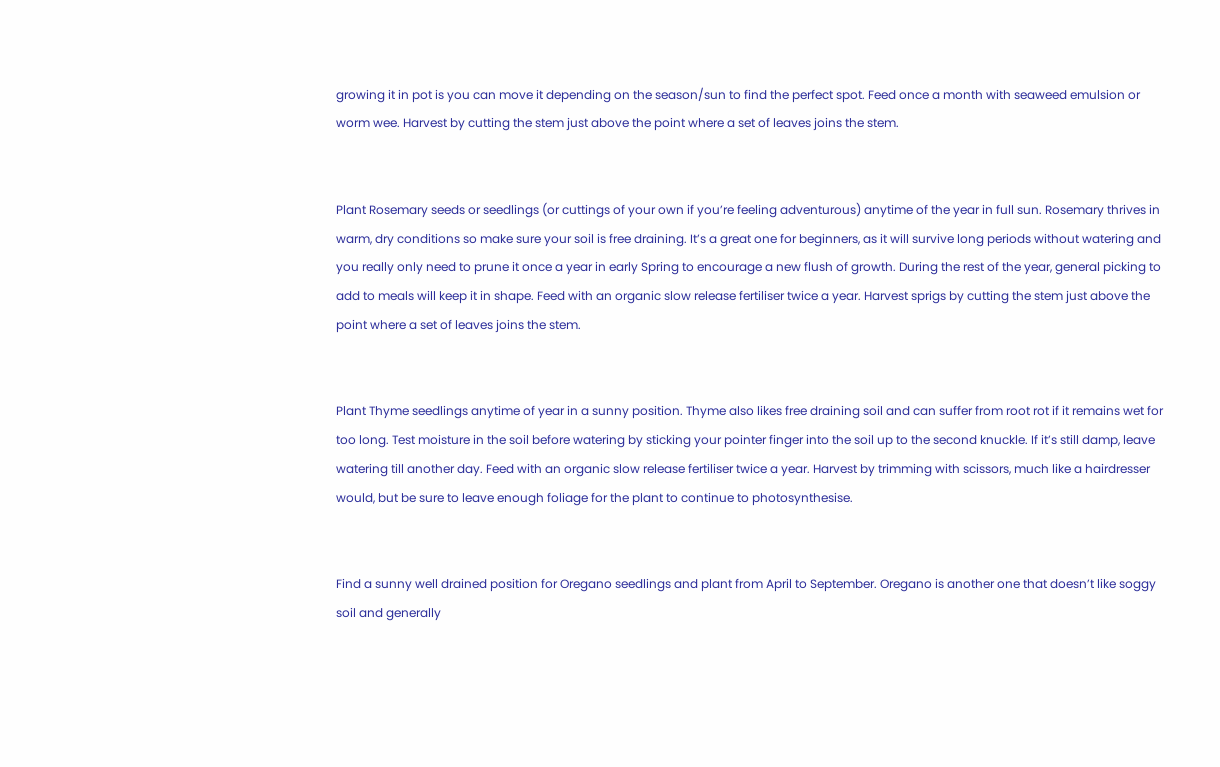growing it in pot is you can move it depending on the season/sun to find the perfect spot. Feed once a month with seaweed emulsion or worm wee. Harvest by cutting the stem just above the point where a set of leaves joins the stem.


Plant Rosemary seeds or seedlings (or cuttings of your own if you’re feeling adventurous) anytime of the year in full sun. Rosemary thrives in warm, dry conditions so make sure your soil is free draining. It’s a great one for beginners, as it will survive long periods without watering and you really only need to prune it once a year in early Spring to encourage a new flush of growth. During the rest of the year, general picking to add to meals will keep it in shape. Feed with an organic slow release fertiliser twice a year. Harvest sprigs by cutting the stem just above the point where a set of leaves joins the stem.


Plant Thyme seedlings anytime of year in a sunny position. Thyme also likes free draining soil and can suffer from root rot if it remains wet for too long. Test moisture in the soil before watering by sticking your pointer finger into the soil up to the second knuckle. If it’s still damp, leave watering till another day. Feed with an organic slow release fertiliser twice a year. Harvest by trimming with scissors, much like a hairdresser would, but be sure to leave enough foliage for the plant to continue to photosynthesise.


Find a sunny well drained position for Oregano seedlings and plant from April to September. Oregano is another one that doesn’t like soggy soil and generally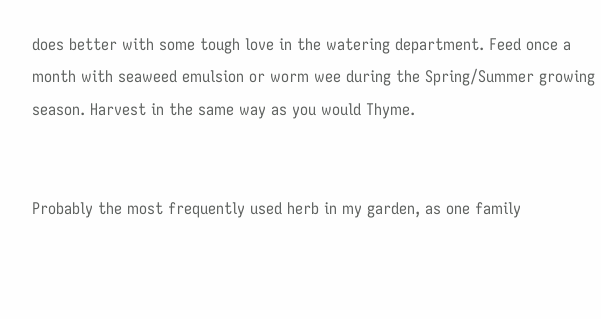does better with some tough love in the watering department. Feed once a month with seaweed emulsion or worm wee during the Spring/Summer growing season. Harvest in the same way as you would Thyme.


Probably the most frequently used herb in my garden, as one family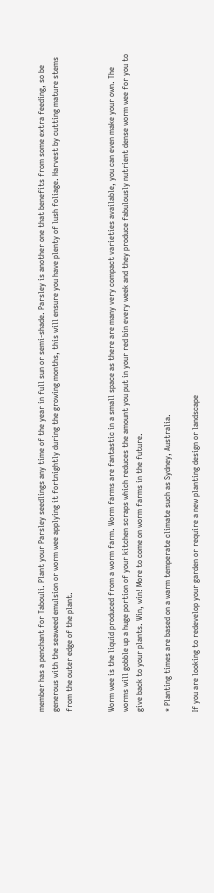member has a penchant for Tabouli. Plant your Parsley seedlings any time of the year in full sun or semi-shade. Parsley is another one that benefits from some extra feeding, so be generous with the seaweed emulsion or worm wee applying it fortnightly during the growing months, this will ensure you have plenty of lush foliage. Harvest by cutting mature stems from the outer edge of the plant.


Worm wee is the liquid produced from a worm farm. Worm farms are fantastic in a small space as there are many very compact varieties available, you can even make your own. The worms will gobble up a huge portion of your kitchen scraps which reduces the amount you put in your red bin every week and they produce fabulously nutrient dense worm wee for you to give back to your plants. Win, win! More to come on worm farms in the future.

* Planting times are based on a warm temperate climate such as Sydney, Australia.

If you are looking to redevelop your garden or require a new planting design or landscape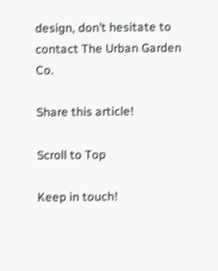design, don’t hesitate to contact The Urban Garden Co.

Share this article!

Scroll to Top

Keep in touch!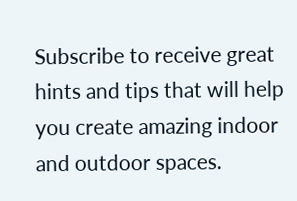Subscribe to receive great hints and tips that will help you create amazing indoor and outdoor spaces.